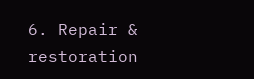6. Repair & restoration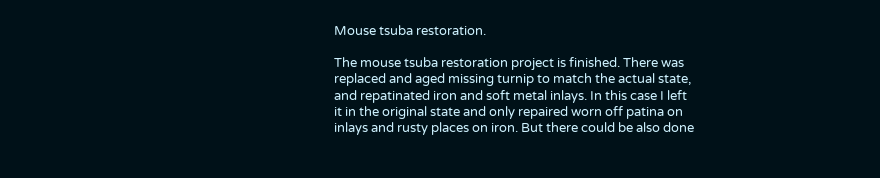Mouse tsuba restoration.

The mouse tsuba restoration project is finished. There was replaced and aged missing turnip to match the actual state, and repatinated iron and soft metal inlays. In this case I left it in the original state and only repaired worn off patina on inlays and rusty places on iron. But there could be also done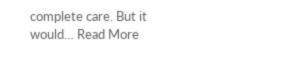complete care. But it would… Read More